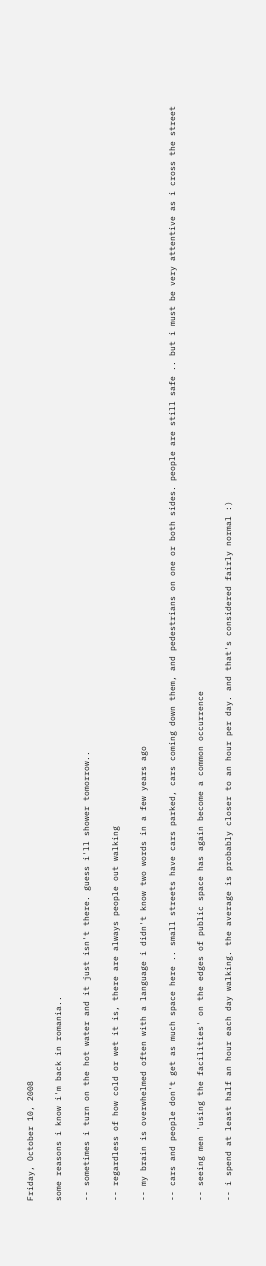Friday, October 10, 2008

some reasons i know i'm back in romania..

-- sometimes i turn on the hot water and it just isn't there. guess i'll shower tomorrow..

-- regardless of how cold or wet it is, there are always people out walking

-- my brain is overwhelmed often with a language i didn't know two words in a few years ago

-- cars and people don't get as much space here .. small streets have cars parked, cars coming down them, and pedestrians on one or both sides. people are still safe .. but i must be very attentive as i cross the street

-- seeing men 'using the facilities' on the edges of public space has again become a common occurrence

-- i spend at least half an hour each day walking. the average is probably closer to an hour per day. and that's considered fairly normal :)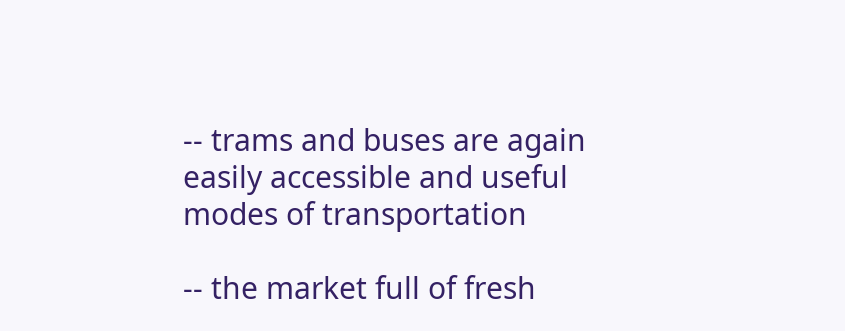-- trams and buses are again easily accessible and useful modes of transportation

-- the market full of fresh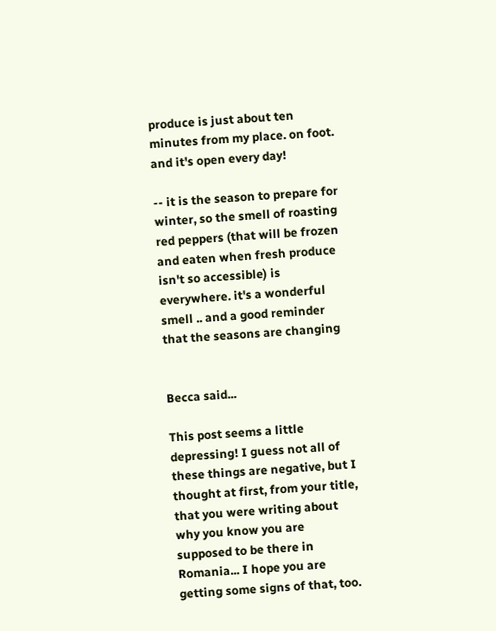produce is just about ten minutes from my place. on foot. and it's open every day!

-- it is the season to prepare for winter, so the smell of roasting red peppers (that will be frozen and eaten when fresh produce isn't so accessible) is everywhere. it's a wonderful smell .. and a good reminder that the seasons are changing


Becca said...

This post seems a little depressing! I guess not all of these things are negative, but I thought at first, from your title, that you were writing about why you know you are supposed to be there in Romania... I hope you are getting some signs of that, too.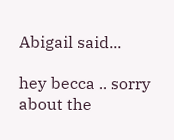Abigail said...

hey becca .. sorry about the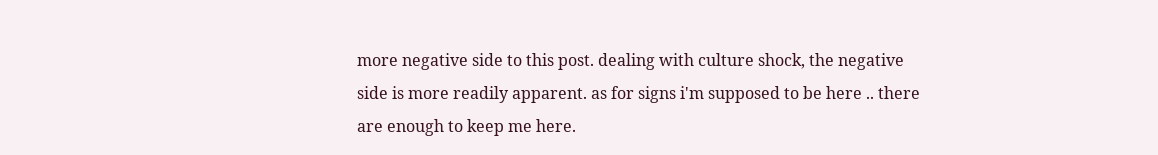more negative side to this post. dealing with culture shock, the negative side is more readily apparent. as for signs i'm supposed to be here .. there are enough to keep me here.